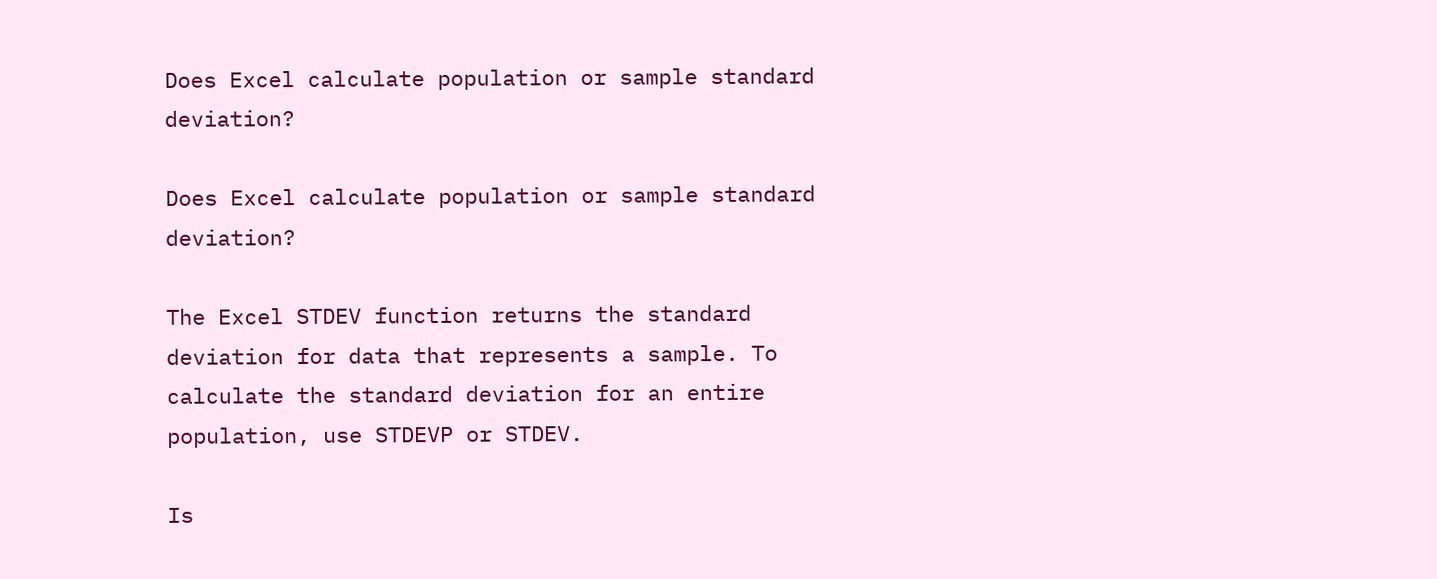Does Excel calculate population or sample standard deviation?

Does Excel calculate population or sample standard deviation?

The Excel STDEV function returns the standard deviation for data that represents a sample. To calculate the standard deviation for an entire population, use STDEVP or STDEV.

Is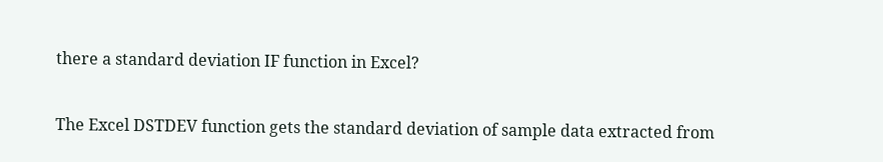there a standard deviation IF function in Excel?

The Excel DSTDEV function gets the standard deviation of sample data extracted from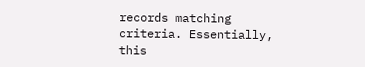records matching criteria. Essentially, this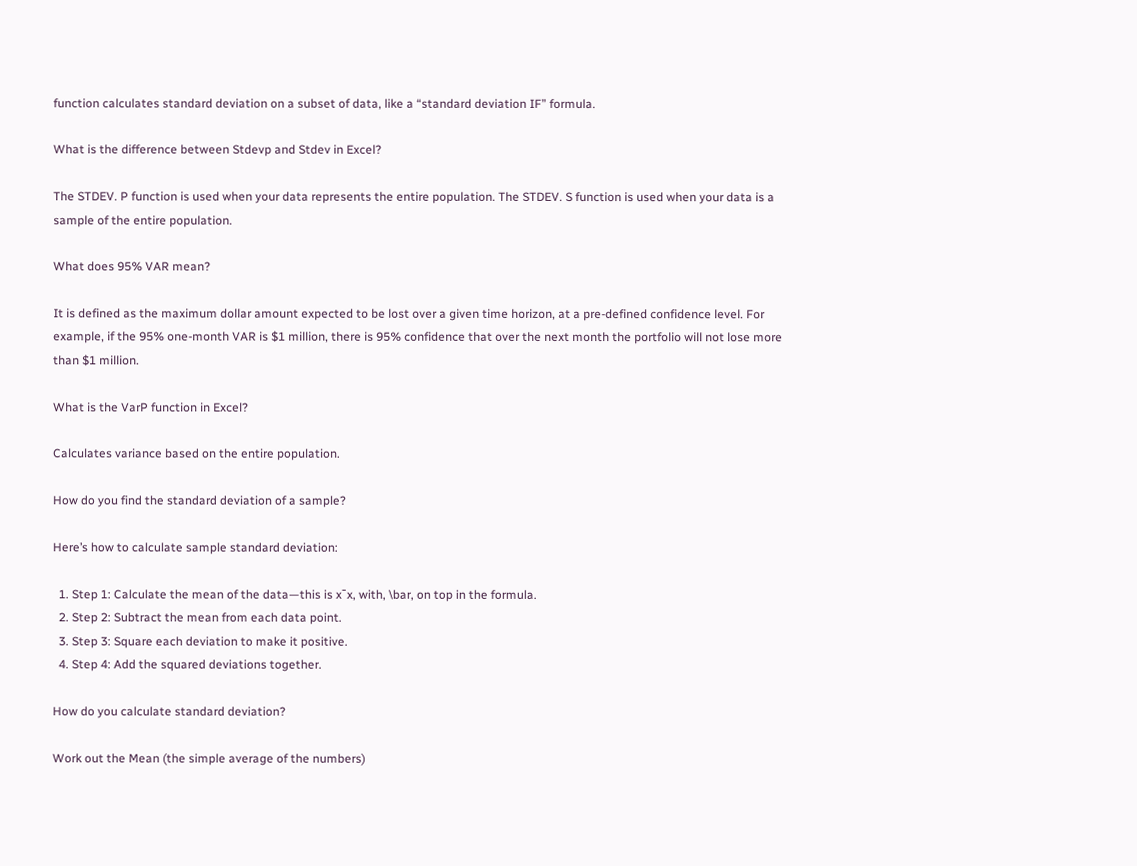function calculates standard deviation on a subset of data, like a “standard deviation IF” formula.

What is the difference between Stdevp and Stdev in Excel?

The STDEV. P function is used when your data represents the entire population. The STDEV. S function is used when your data is a sample of the entire population.

What does 95% VAR mean?

It is defined as the maximum dollar amount expected to be lost over a given time horizon, at a pre-defined confidence level. For example, if the 95% one-month VAR is $1 million, there is 95% confidence that over the next month the portfolio will not lose more than $1 million.

What is the VarP function in Excel?

Calculates variance based on the entire population.

How do you find the standard deviation of a sample?

Here’s how to calculate sample standard deviation:

  1. Step 1: Calculate the mean of the data—this is xˉx, with, \bar, on top in the formula.
  2. Step 2: Subtract the mean from each data point.
  3. Step 3: Square each deviation to make it positive.
  4. Step 4: Add the squared deviations together.

How do you calculate standard deviation?

Work out the Mean (the simple average of the numbers)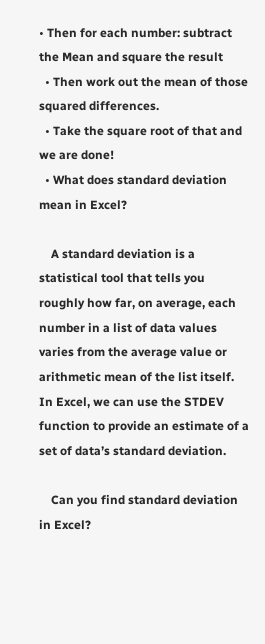• Then for each number: subtract the Mean and square the result
  • Then work out the mean of those squared differences.
  • Take the square root of that and we are done!
  • What does standard deviation mean in Excel?

    A standard deviation is a statistical tool that tells you roughly how far, on average, each number in a list of data values varies from the average value or arithmetic mean of the list itself. In Excel, we can use the STDEV function to provide an estimate of a set of data’s standard deviation.

    Can you find standard deviation in Excel?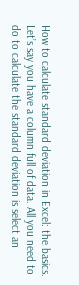How to calculate standard deviation in Excel: the basics. Let’s say you have a column full of data. All you need to do to calculate the standard deviation is select an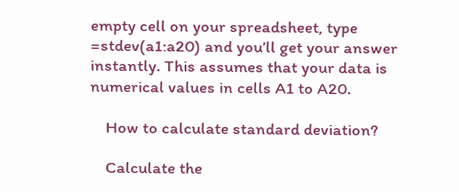empty cell on your spreadsheet, type =stdev(a1:a20) and you’ll get your answer instantly. This assumes that your data is numerical values in cells A1 to A20.

    How to calculate standard deviation?

    Calculate the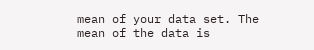mean of your data set. The mean of the data is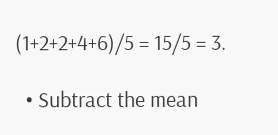(1+2+2+4+6)/5 = 15/5 = 3.

  • Subtract the mean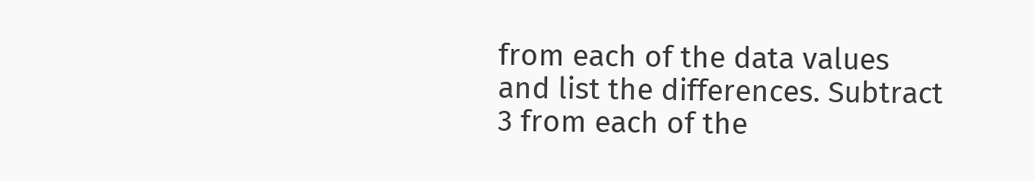from each of the data values and list the differences. Subtract 3 from each of the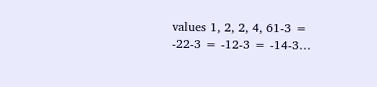values 1, 2, 2, 4, 61-3 = -22-3 = -12-3 = -14-3…